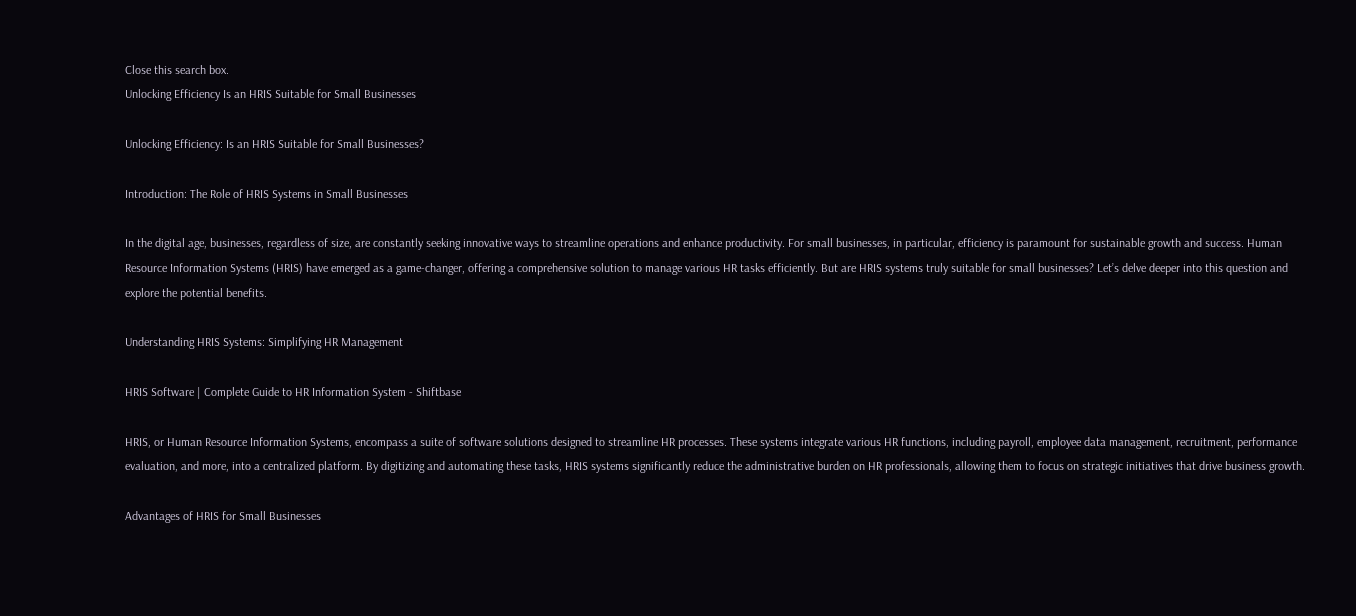Close this search box.
Unlocking Efficiency Is an HRIS Suitable for Small Businesses

Unlocking Efficiency: Is an HRIS Suitable for Small Businesses?

Introduction: The Role of HRIS Systems in Small Businesses

In the digital age, businesses, regardless of size, are constantly seeking innovative ways to streamline operations and enhance productivity. For small businesses, in particular, efficiency is paramount for sustainable growth and success. Human Resource Information Systems (HRIS) have emerged as a game-changer, offering a comprehensive solution to manage various HR tasks efficiently. But are HRIS systems truly suitable for small businesses? Let’s delve deeper into this question and explore the potential benefits.

Understanding HRIS Systems: Simplifying HR Management

HRIS Software | Complete Guide to HR Information System - Shiftbase

HRIS, or Human Resource Information Systems, encompass a suite of software solutions designed to streamline HR processes. These systems integrate various HR functions, including payroll, employee data management, recruitment, performance evaluation, and more, into a centralized platform. By digitizing and automating these tasks, HRIS systems significantly reduce the administrative burden on HR professionals, allowing them to focus on strategic initiatives that drive business growth.

Advantages of HRIS for Small Businesses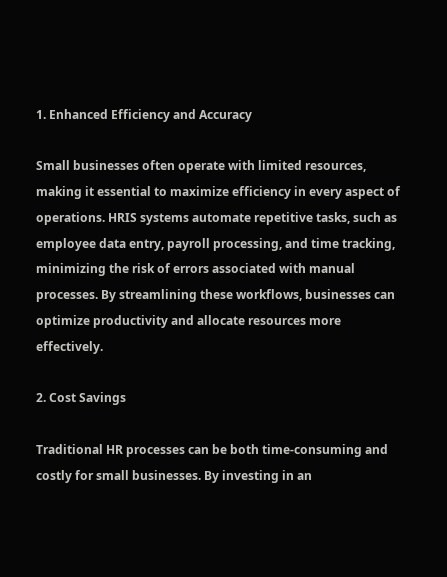1. Enhanced Efficiency and Accuracy

Small businesses often operate with limited resources, making it essential to maximize efficiency in every aspect of operations. HRIS systems automate repetitive tasks, such as employee data entry, payroll processing, and time tracking, minimizing the risk of errors associated with manual processes. By streamlining these workflows, businesses can optimize productivity and allocate resources more effectively.

2. Cost Savings

Traditional HR processes can be both time-consuming and costly for small businesses. By investing in an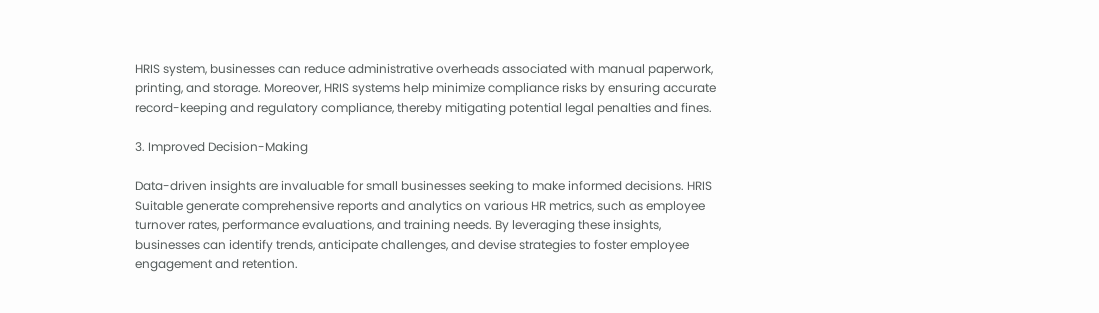HRIS system, businesses can reduce administrative overheads associated with manual paperwork, printing, and storage. Moreover, HRIS systems help minimize compliance risks by ensuring accurate record-keeping and regulatory compliance, thereby mitigating potential legal penalties and fines.

3. Improved Decision-Making

Data-driven insights are invaluable for small businesses seeking to make informed decisions. HRIS Suitable generate comprehensive reports and analytics on various HR metrics, such as employee turnover rates, performance evaluations, and training needs. By leveraging these insights, businesses can identify trends, anticipate challenges, and devise strategies to foster employee engagement and retention.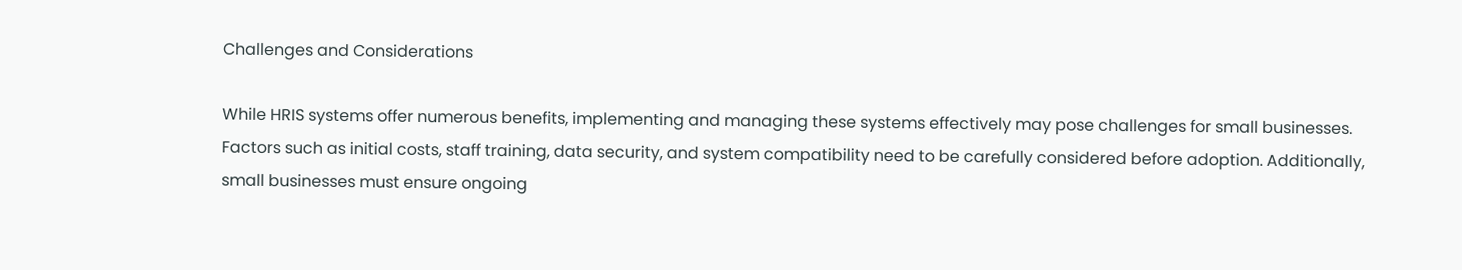Challenges and Considerations

While HRIS systems offer numerous benefits, implementing and managing these systems effectively may pose challenges for small businesses. Factors such as initial costs, staff training, data security, and system compatibility need to be carefully considered before adoption. Additionally, small businesses must ensure ongoing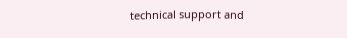technical support and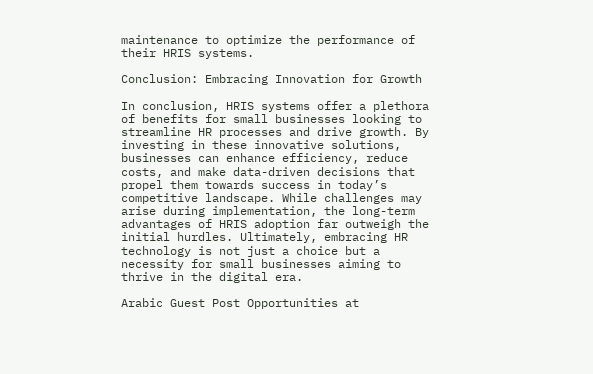maintenance to optimize the performance of their HRIS systems.

Conclusion: Embracing Innovation for Growth

In conclusion, HRIS systems offer a plethora of benefits for small businesses looking to streamline HR processes and drive growth. By investing in these innovative solutions, businesses can enhance efficiency, reduce costs, and make data-driven decisions that propel them towards success in today’s competitive landscape. While challenges may arise during implementation, the long-term advantages of HRIS adoption far outweigh the initial hurdles. Ultimately, embracing HR technology is not just a choice but a necessity for small businesses aiming to thrive in the digital era.

Arabic Guest Post Opportunities at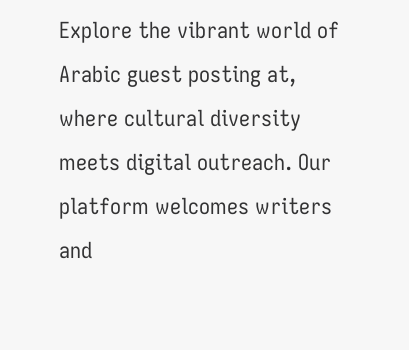Explore the vibrant world of Arabic guest posting at, where cultural diversity meets digital outreach. Our platform welcomes writers and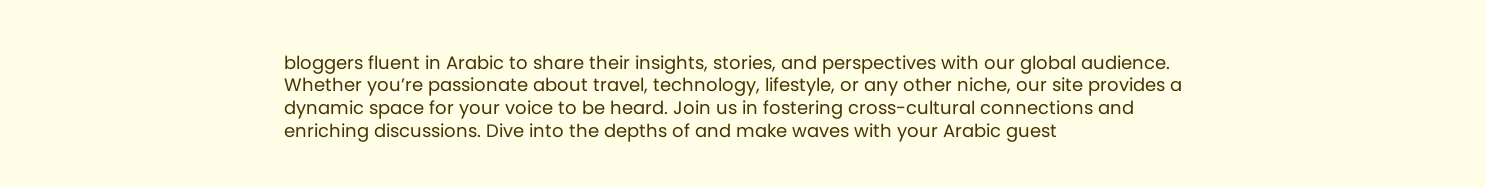bloggers fluent in Arabic to share their insights, stories, and perspectives with our global audience. Whether you’re passionate about travel, technology, lifestyle, or any other niche, our site provides a dynamic space for your voice to be heard. Join us in fostering cross-cultural connections and enriching discussions. Dive into the depths of and make waves with your Arabic guest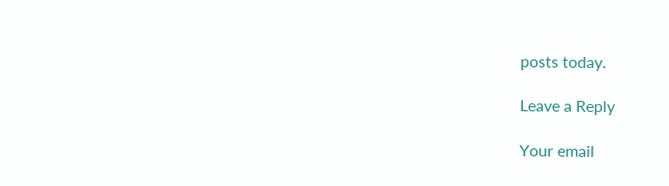posts today.

Leave a Reply

Your email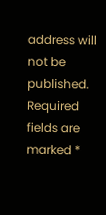address will not be published. Required fields are marked *